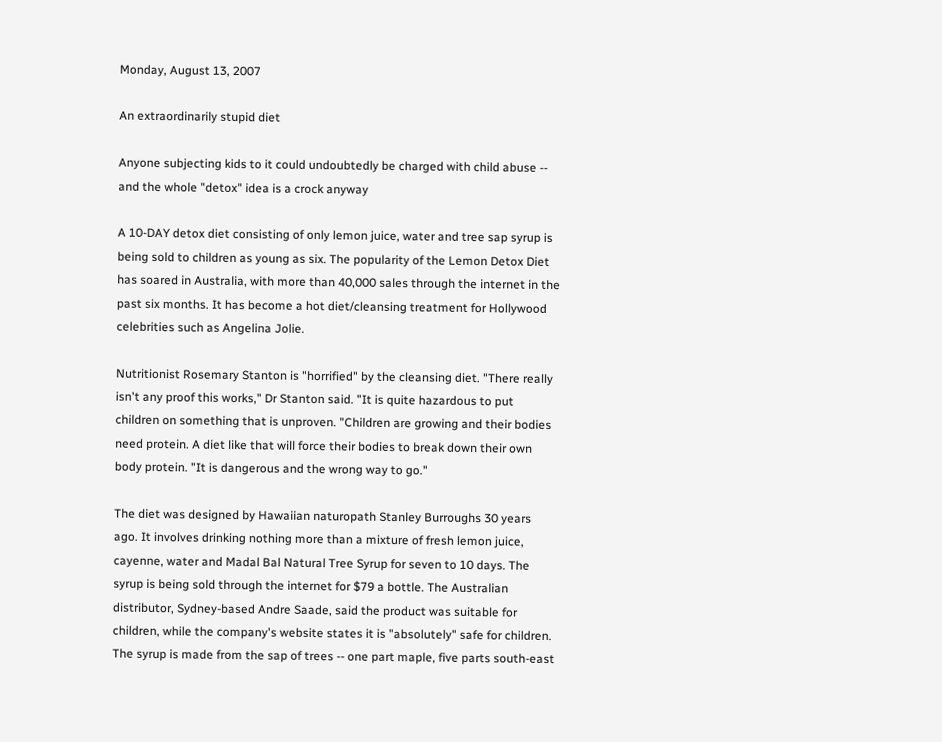Monday, August 13, 2007

An extraordinarily stupid diet

Anyone subjecting kids to it could undoubtedly be charged with child abuse -- and the whole "detox" idea is a crock anyway

A 10-DAY detox diet consisting of only lemon juice, water and tree sap syrup is being sold to children as young as six. The popularity of the Lemon Detox Diet has soared in Australia, with more than 40,000 sales through the internet in the past six months. It has become a hot diet/cleansing treatment for Hollywood celebrities such as Angelina Jolie.

Nutritionist Rosemary Stanton is "horrified" by the cleansing diet. "There really isn't any proof this works," Dr Stanton said. "It is quite hazardous to put children on something that is unproven. "Children are growing and their bodies need protein. A diet like that will force their bodies to break down their own body protein. "It is dangerous and the wrong way to go."

The diet was designed by Hawaiian naturopath Stanley Burroughs 30 years ago. It involves drinking nothing more than a mixture of fresh lemon juice, cayenne, water and Madal Bal Natural Tree Syrup for seven to 10 days. The syrup is being sold through the internet for $79 a bottle. The Australian distributor, Sydney-based Andre Saade, said the product was suitable for children, while the company's website states it is "absolutely" safe for children. The syrup is made from the sap of trees -- one part maple, five parts south-east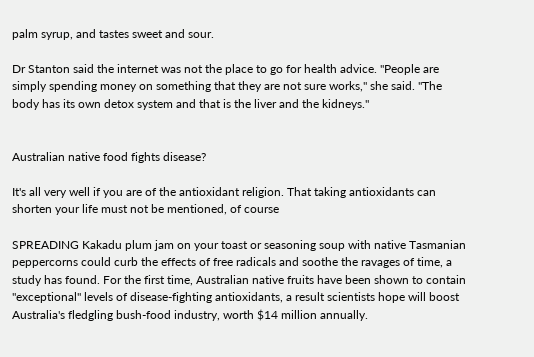palm syrup, and tastes sweet and sour.

Dr Stanton said the internet was not the place to go for health advice. "People are simply spending money on something that they are not sure works," she said. "The body has its own detox system and that is the liver and the kidneys."


Australian native food fights disease?

It's all very well if you are of the antioxidant religion. That taking antioxidants can shorten your life must not be mentioned, of course

SPREADING Kakadu plum jam on your toast or seasoning soup with native Tasmanian peppercorns could curb the effects of free radicals and soothe the ravages of time, a study has found. For the first time, Australian native fruits have been shown to contain "exceptional" levels of disease-fighting antioxidants, a result scientists hope will boost Australia's fledgling bush-food industry, worth $14 million annually.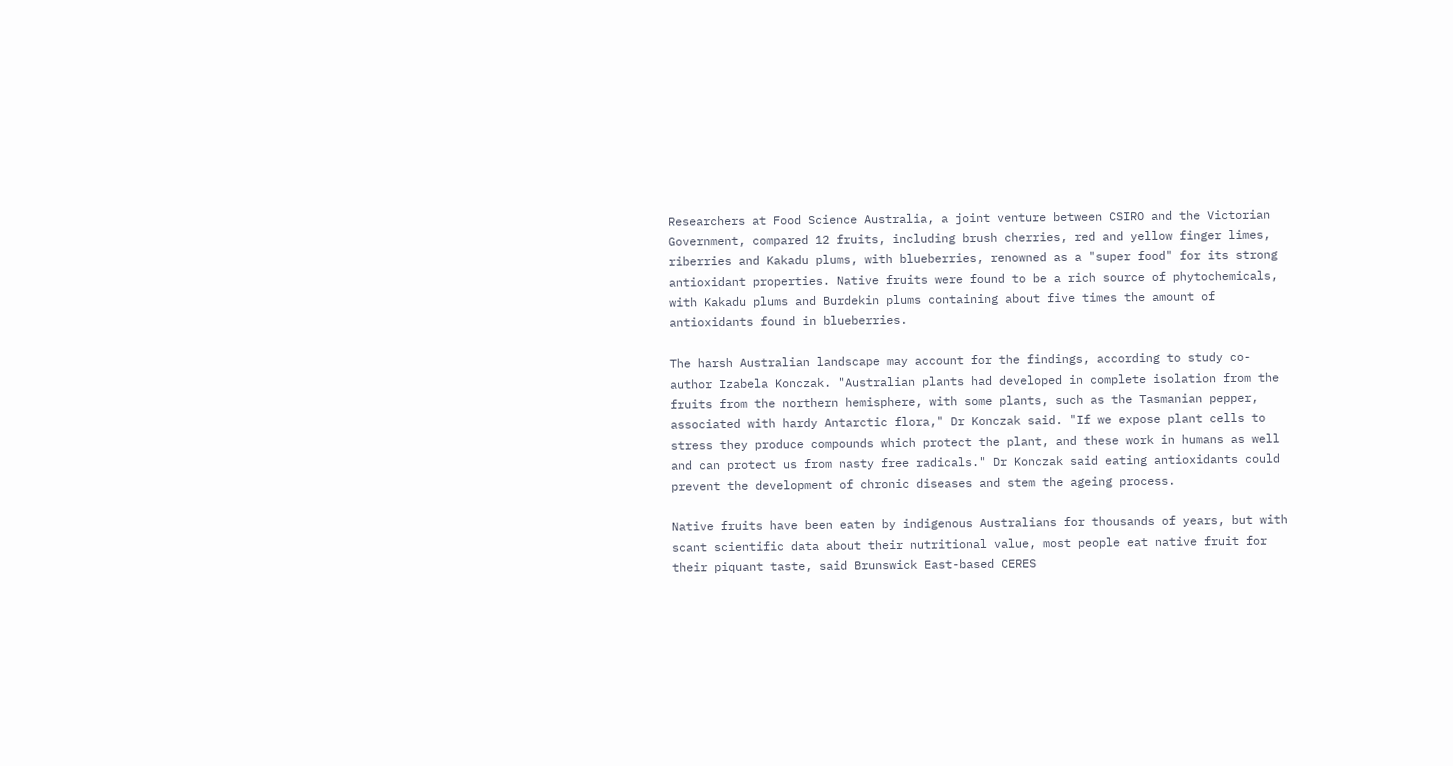Researchers at Food Science Australia, a joint venture between CSIRO and the Victorian Government, compared 12 fruits, including brush cherries, red and yellow finger limes, riberries and Kakadu plums, with blueberries, renowned as a "super food" for its strong antioxidant properties. Native fruits were found to be a rich source of phytochemicals, with Kakadu plums and Burdekin plums containing about five times the amount of antioxidants found in blueberries.

The harsh Australian landscape may account for the findings, according to study co-author Izabela Konczak. "Australian plants had developed in complete isolation from the fruits from the northern hemisphere, with some plants, such as the Tasmanian pepper, associated with hardy Antarctic flora," Dr Konczak said. "If we expose plant cells to stress they produce compounds which protect the plant, and these work in humans as well and can protect us from nasty free radicals." Dr Konczak said eating antioxidants could prevent the development of chronic diseases and stem the ageing process.

Native fruits have been eaten by indigenous Australians for thousands of years, but with scant scientific data about their nutritional value, most people eat native fruit for their piquant taste, said Brunswick East-based CERES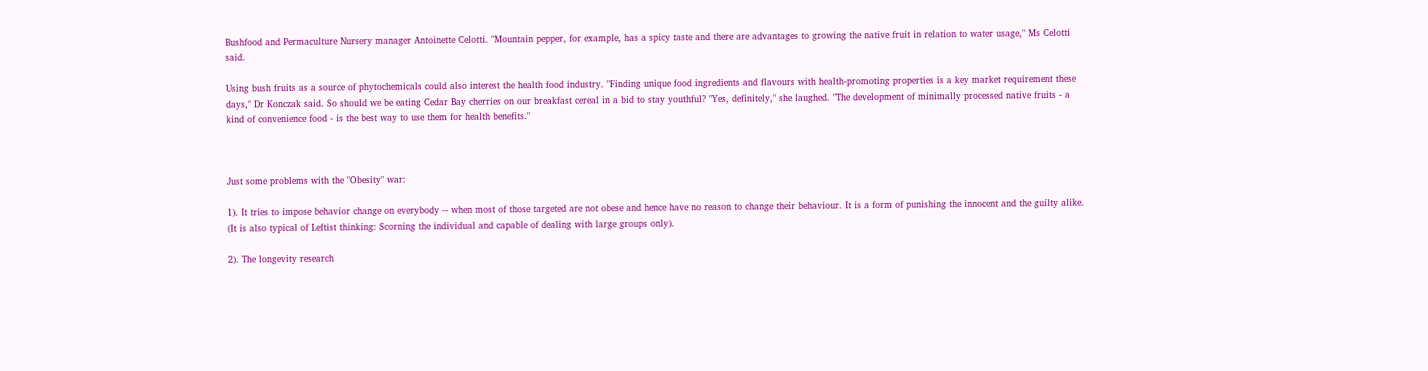Bushfood and Permaculture Nursery manager Antoinette Celotti. "Mountain pepper, for example, has a spicy taste and there are advantages to growing the native fruit in relation to water usage," Ms Celotti said.

Using bush fruits as a source of phytochemicals could also interest the health food industry. "Finding unique food ingredients and flavours with health-promoting properties is a key market requirement these days," Dr Konczak said. So should we be eating Cedar Bay cherries on our breakfast cereal in a bid to stay youthful? "Yes, definitely," she laughed. "The development of minimally processed native fruits - a kind of convenience food - is the best way to use them for health benefits."



Just some problems with the "Obesity" war:

1). It tries to impose behavior change on everybody -- when most of those targeted are not obese and hence have no reason to change their behaviour. It is a form of punishing the innocent and the guilty alike. (It is also typical of Leftist thinking: Scorning the individual and capable of dealing with large groups only).

2). The longevity research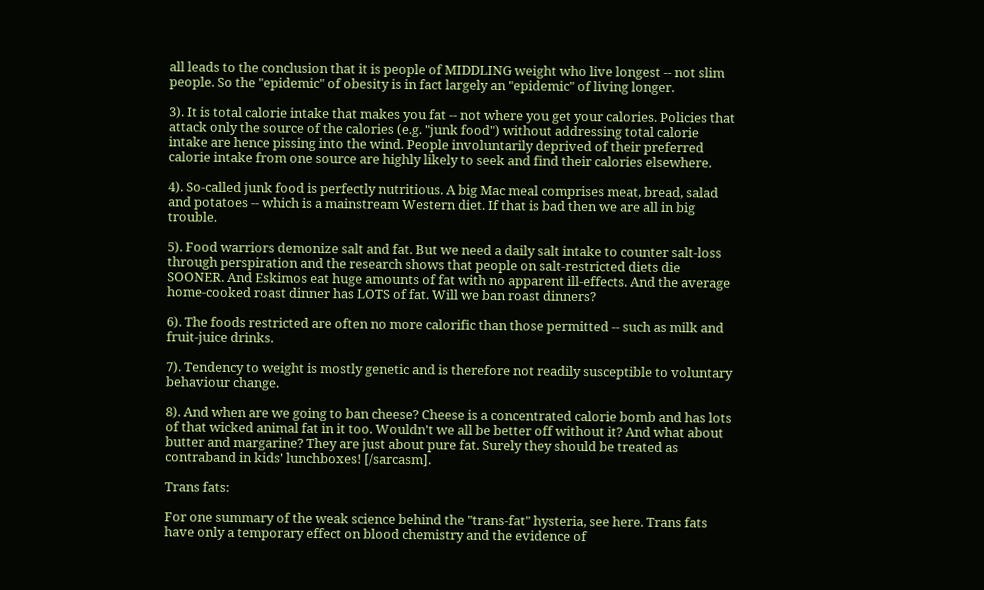all leads to the conclusion that it is people of MIDDLING weight who live longest -- not slim people. So the "epidemic" of obesity is in fact largely an "epidemic" of living longer.

3). It is total calorie intake that makes you fat -- not where you get your calories. Policies that attack only the source of the calories (e.g. "junk food") without addressing total calorie intake are hence pissing into the wind. People involuntarily deprived of their preferred calorie intake from one source are highly likely to seek and find their calories elsewhere.

4). So-called junk food is perfectly nutritious. A big Mac meal comprises meat, bread, salad and potatoes -- which is a mainstream Western diet. If that is bad then we are all in big trouble.

5). Food warriors demonize salt and fat. But we need a daily salt intake to counter salt-loss through perspiration and the research shows that people on salt-restricted diets die SOONER. And Eskimos eat huge amounts of fat with no apparent ill-effects. And the average home-cooked roast dinner has LOTS of fat. Will we ban roast dinners?

6). The foods restricted are often no more calorific than those permitted -- such as milk and fruit-juice drinks.

7). Tendency to weight is mostly genetic and is therefore not readily susceptible to voluntary behaviour change.

8). And when are we going to ban cheese? Cheese is a concentrated calorie bomb and has lots of that wicked animal fat in it too. Wouldn't we all be better off without it? And what about butter and margarine? They are just about pure fat. Surely they should be treated as contraband in kids' lunchboxes! [/sarcasm].

Trans fats:

For one summary of the weak science behind the "trans-fat" hysteria, see here. Trans fats have only a temporary effect on blood chemistry and the evidence of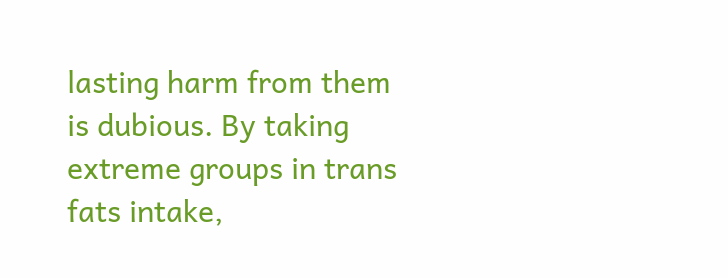lasting harm from them is dubious. By taking extreme groups in trans fats intake,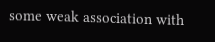some weak association with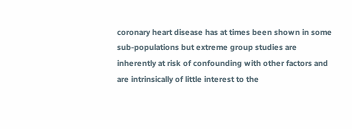coronary heart disease has at times been shown in some sub-populations but extreme group studies are inherently at risk of confounding with other factors and are intrinsically of little interest to the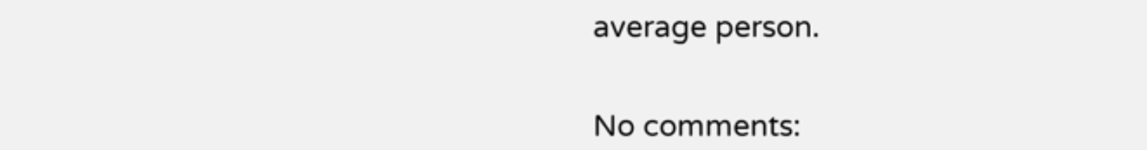average person.


No comments: